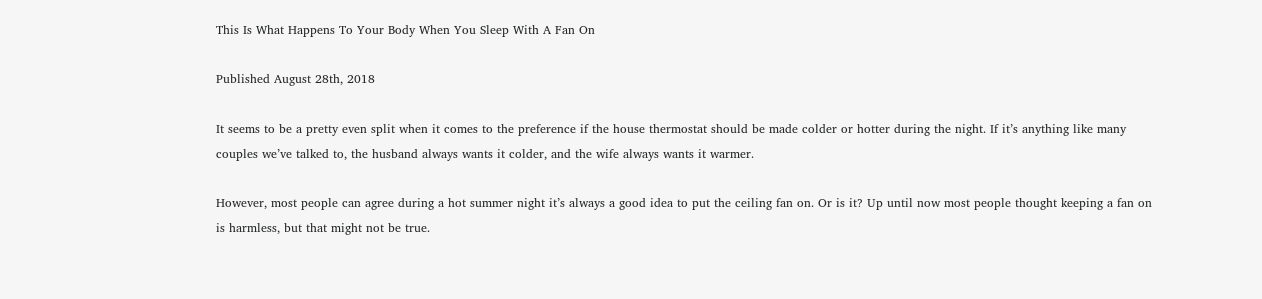This Is What Happens To Your Body When You Sleep With A Fan On

Published August 28th, 2018

It seems to be a pretty even split when it comes to the preference if the house thermostat should be made colder or hotter during the night. If it’s anything like many couples we’ve talked to, the husband always wants it colder, and the wife always wants it warmer.

However, most people can agree during a hot summer night it’s always a good idea to put the ceiling fan on. Or is it? Up until now most people thought keeping a fan on is harmless, but that might not be true.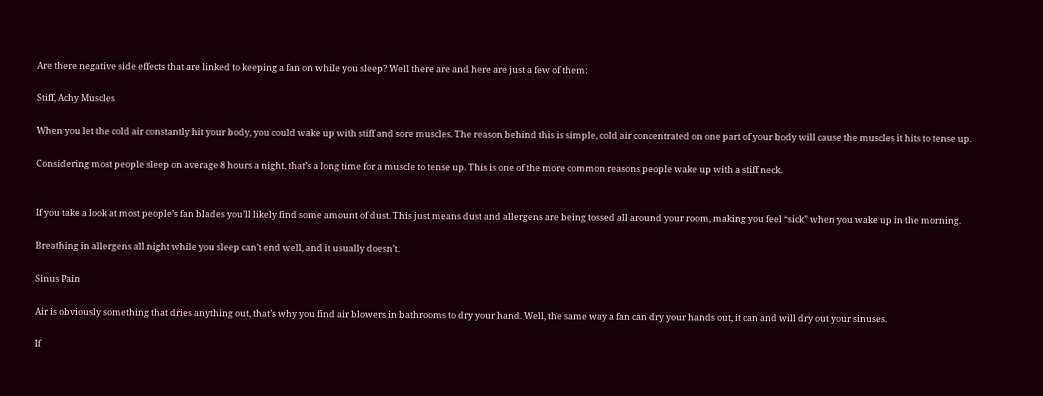Are there negative side effects that are linked to keeping a fan on while you sleep? Well there are and here are just a few of them:

Stiff, Achy Muscles

When you let the cold air constantly hit your body, you could wake up with stiff and sore muscles. The reason behind this is simple, cold air concentrated on one part of your body will cause the muscles it hits to tense up.

Considering most people sleep on average 8 hours a night, that’s a long time for a muscle to tense up. This is one of the more common reasons people wake up with a stiff neck.


If you take a look at most people’s fan blades you’ll likely find some amount of dust. This just means dust and allergens are being tossed all around your room, making you feel “sick” when you wake up in the morning.

Breathing in allergens all night while you sleep can’t end well, and it usually doesn’t.

Sinus Pain

Air is obviously something that dries anything out, that’s why you find air blowers in bathrooms to dry your hand. Well, the same way a fan can dry your hands out, it can and will dry out your sinuses.

If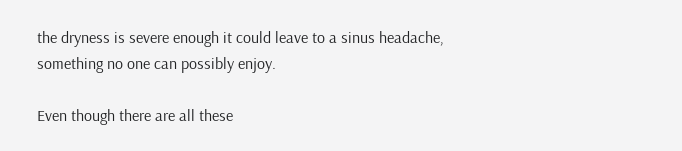the dryness is severe enough it could leave to a sinus headache, something no one can possibly enjoy.

Even though there are all these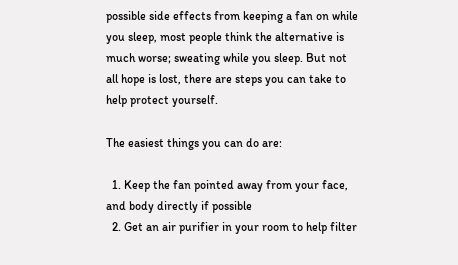possible side effects from keeping a fan on while you sleep, most people think the alternative is much worse; sweating while you sleep. But not all hope is lost, there are steps you can take to help protect yourself.

The easiest things you can do are:

  1. Keep the fan pointed away from your face, and body directly if possible
  2. Get an air purifier in your room to help filter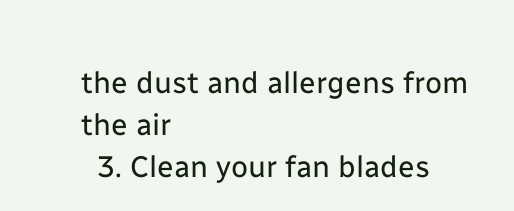the dust and allergens from the air
  3. Clean your fan blades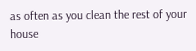as often as you clean the rest of your house